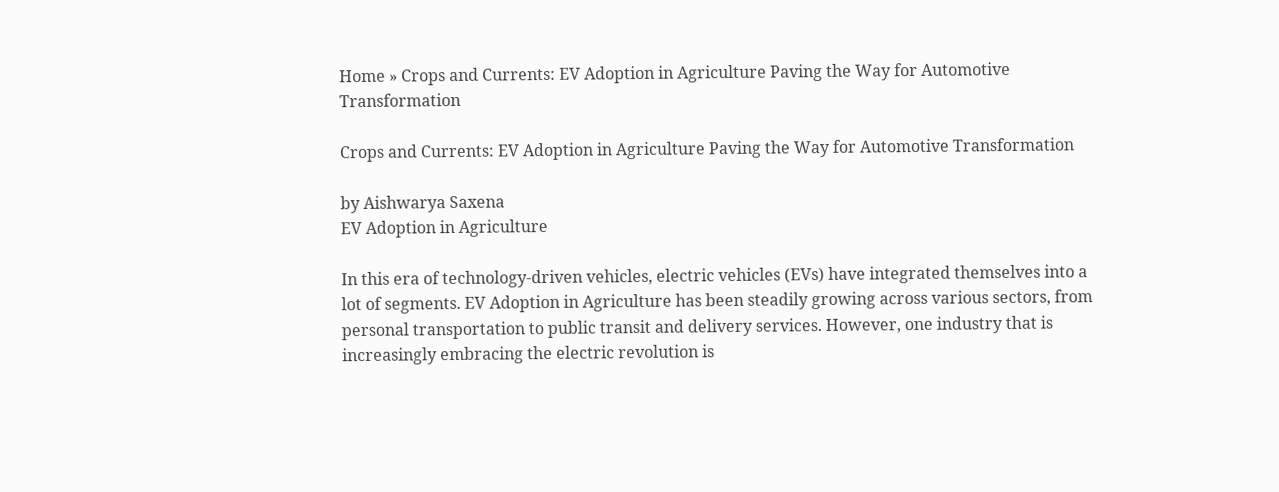Home » Crops and Currents: EV Adoption in Agriculture Paving the Way for Automotive Transformation

Crops and Currents: EV Adoption in Agriculture Paving the Way for Automotive Transformation

by Aishwarya Saxena
EV Adoption in Agriculture

In this era of technology-driven vehicles, electric vehicles (EVs) have integrated themselves into a lot of segments. EV Adoption in Agriculture has been steadily growing across various sectors, from personal transportation to public transit and delivery services. However, one industry that is increasingly embracing the electric revolution is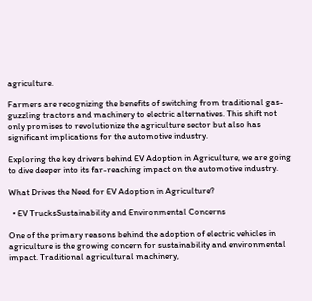agriculture.

Farmers are recognizing the benefits of switching from traditional gas-guzzling tractors and machinery to electric alternatives. This shift not only promises to revolutionize the agriculture sector but also has significant implications for the automotive industry.

Exploring the key drivers behind EV Adoption in Agriculture, we are going to dive deeper into its far-reaching impact on the automotive industry.

What Drives the Need for EV Adoption in Agriculture?

  • EV TrucksSustainability and Environmental Concerns

One of the primary reasons behind the adoption of electric vehicles in agriculture is the growing concern for sustainability and environmental impact. Traditional agricultural machinery,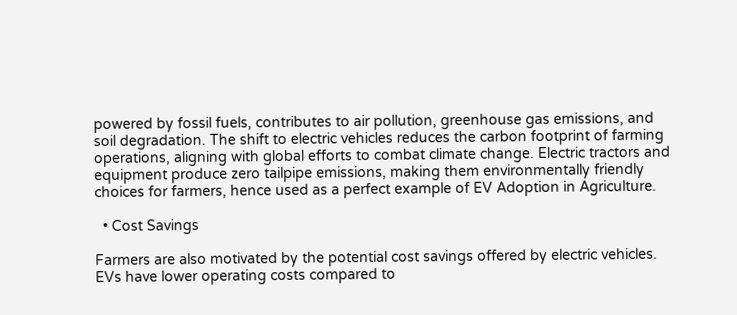powered by fossil fuels, contributes to air pollution, greenhouse gas emissions, and soil degradation. The shift to electric vehicles reduces the carbon footprint of farming operations, aligning with global efforts to combat climate change. Electric tractors and equipment produce zero tailpipe emissions, making them environmentally friendly choices for farmers, hence used as a perfect example of EV Adoption in Agriculture.

  • Cost Savings

Farmers are also motivated by the potential cost savings offered by electric vehicles. EVs have lower operating costs compared to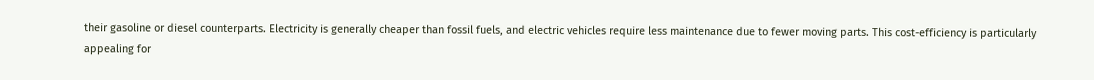their gasoline or diesel counterparts. Electricity is generally cheaper than fossil fuels, and electric vehicles require less maintenance due to fewer moving parts. This cost-efficiency is particularly appealing for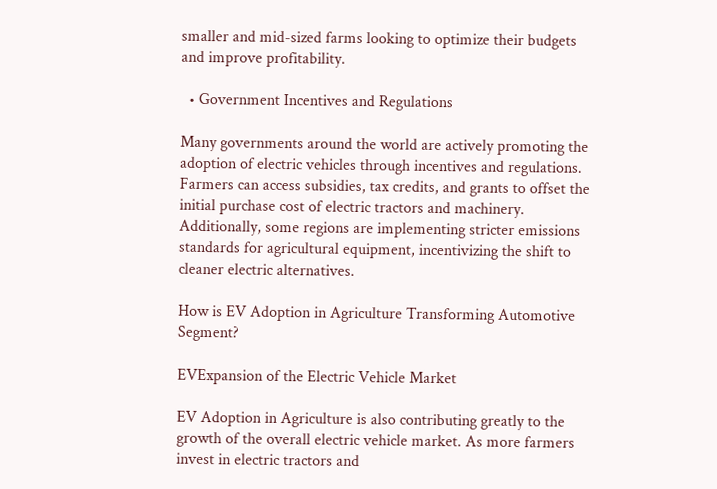smaller and mid-sized farms looking to optimize their budgets and improve profitability.

  • Government Incentives and Regulations

Many governments around the world are actively promoting the adoption of electric vehicles through incentives and regulations. Farmers can access subsidies, tax credits, and grants to offset the initial purchase cost of electric tractors and machinery. Additionally, some regions are implementing stricter emissions standards for agricultural equipment, incentivizing the shift to cleaner electric alternatives.

How is EV Adoption in Agriculture Transforming Automotive Segment?

EVExpansion of the Electric Vehicle Market

EV Adoption in Agriculture is also contributing greatly to the growth of the overall electric vehicle market. As more farmers invest in electric tractors and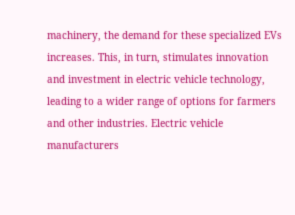machinery, the demand for these specialized EVs increases. This, in turn, stimulates innovation and investment in electric vehicle technology, leading to a wider range of options for farmers and other industries. Electric vehicle manufacturers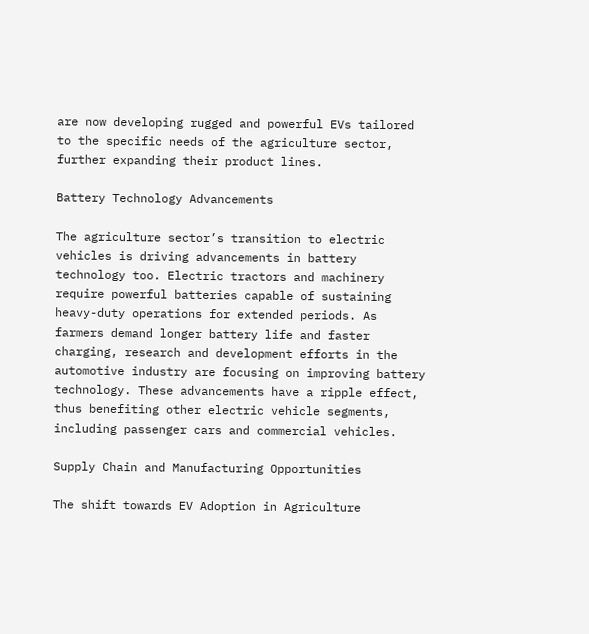are now developing rugged and powerful EVs tailored to the specific needs of the agriculture sector, further expanding their product lines.

Battery Technology Advancements

The agriculture sector’s transition to electric vehicles is driving advancements in battery technology too. Electric tractors and machinery require powerful batteries capable of sustaining heavy-duty operations for extended periods. As farmers demand longer battery life and faster charging, research and development efforts in the automotive industry are focusing on improving battery technology. These advancements have a ripple effect, thus benefiting other electric vehicle segments, including passenger cars and commercial vehicles.

Supply Chain and Manufacturing Opportunities

The shift towards EV Adoption in Agriculture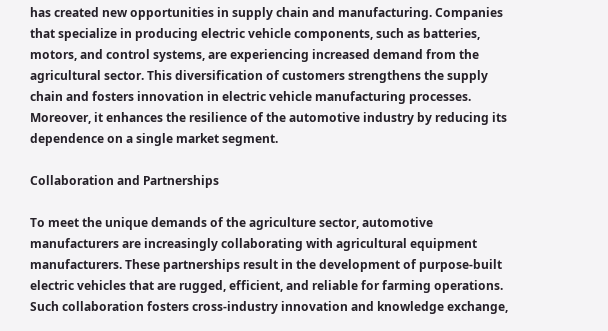has created new opportunities in supply chain and manufacturing. Companies that specialize in producing electric vehicle components, such as batteries, motors, and control systems, are experiencing increased demand from the agricultural sector. This diversification of customers strengthens the supply chain and fosters innovation in electric vehicle manufacturing processes. Moreover, it enhances the resilience of the automotive industry by reducing its dependence on a single market segment.

Collaboration and Partnerships

To meet the unique demands of the agriculture sector, automotive manufacturers are increasingly collaborating with agricultural equipment manufacturers. These partnerships result in the development of purpose-built electric vehicles that are rugged, efficient, and reliable for farming operations. Such collaboration fosters cross-industry innovation and knowledge exchange,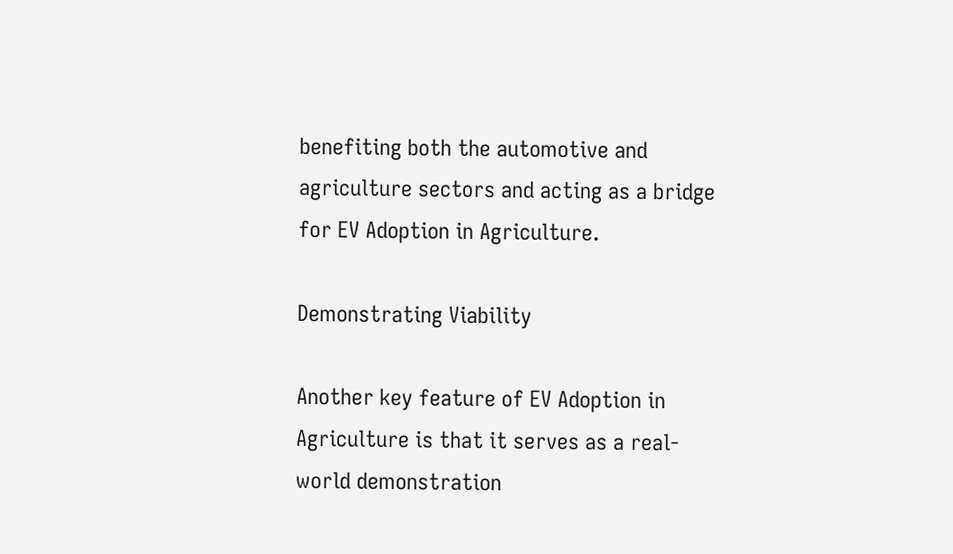benefiting both the automotive and agriculture sectors and acting as a bridge for EV Adoption in Agriculture.

Demonstrating Viability

Another key feature of EV Adoption in Agriculture is that it serves as a real-world demonstration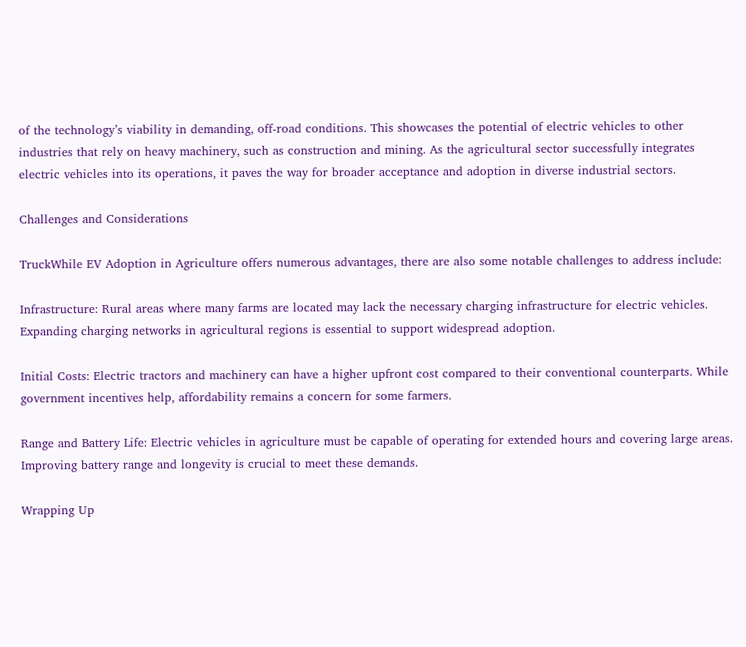of the technology’s viability in demanding, off-road conditions. This showcases the potential of electric vehicles to other industries that rely on heavy machinery, such as construction and mining. As the agricultural sector successfully integrates electric vehicles into its operations, it paves the way for broader acceptance and adoption in diverse industrial sectors.

Challenges and Considerations

TruckWhile EV Adoption in Agriculture offers numerous advantages, there are also some notable challenges to address include:

Infrastructure: Rural areas where many farms are located may lack the necessary charging infrastructure for electric vehicles. Expanding charging networks in agricultural regions is essential to support widespread adoption.

Initial Costs: Electric tractors and machinery can have a higher upfront cost compared to their conventional counterparts. While government incentives help, affordability remains a concern for some farmers.

Range and Battery Life: Electric vehicles in agriculture must be capable of operating for extended hours and covering large areas. Improving battery range and longevity is crucial to meet these demands.

Wrapping Up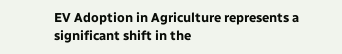EV Adoption in Agriculture represents a significant shift in the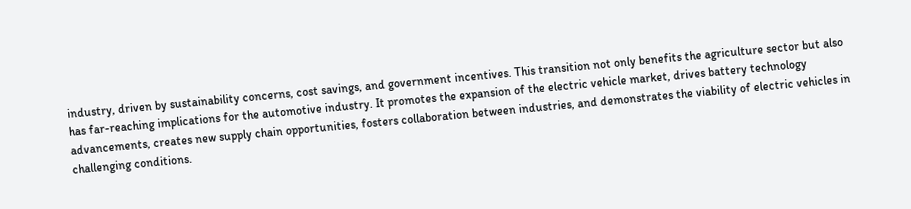industry, driven by sustainability concerns, cost savings, and government incentives. This transition not only benefits the agriculture sector but also has far-reaching implications for the automotive industry. It promotes the expansion of the electric vehicle market, drives battery technology advancements, creates new supply chain opportunities, fosters collaboration between industries, and demonstrates the viability of electric vehicles in challenging conditions.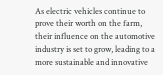As electric vehicles continue to prove their worth on the farm, their influence on the automotive industry is set to grow, leading to a more sustainable and innovative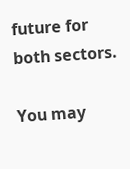future for both sectors.

You may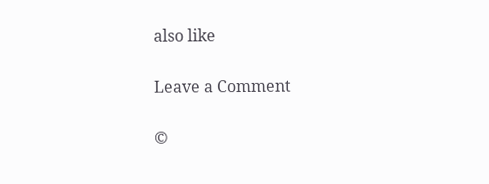also like

Leave a Comment

©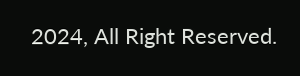2024, All Right Reserved.